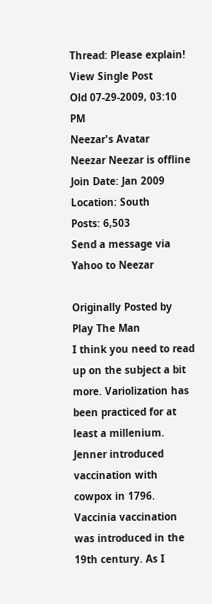Thread: Please explain!
View Single Post
Old 07-29-2009, 03:10 PM
Neezar's Avatar
Neezar Neezar is offline
Join Date: Jan 2009
Location: South
Posts: 6,503
Send a message via Yahoo to Neezar

Originally Posted by Play The Man
I think you need to read up on the subject a bit more. Variolization has been practiced for at least a millenium. Jenner introduced vaccination with cowpox in 1796. Vaccinia vaccination was introduced in the 19th century. As I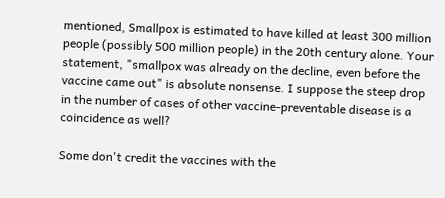mentioned, Smallpox is estimated to have killed at least 300 million people (possibly 500 million people) in the 20th century alone. Your statement, "smallpox was already on the decline, even before the vaccine came out" is absolute nonsense. I suppose the steep drop in the number of cases of other vaccine-preventable disease is a coincidence as well?

Some don't credit the vaccines with the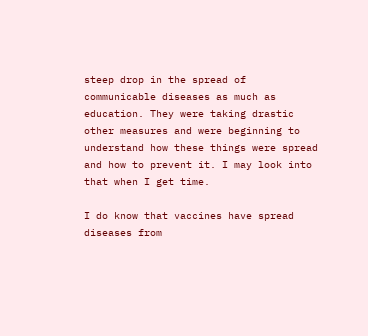steep drop in the spread of communicable diseases as much as education. They were taking drastic other measures and were beginning to understand how these things were spread and how to prevent it. I may look into that when I get time.

I do know that vaccines have spread diseases from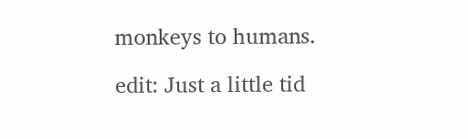monkeys to humans.

edit: Just a little tid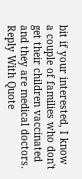bit if your interested, I know a couple of families who don't get their children vaccinated and they are medical doctors.
Reply With Quote